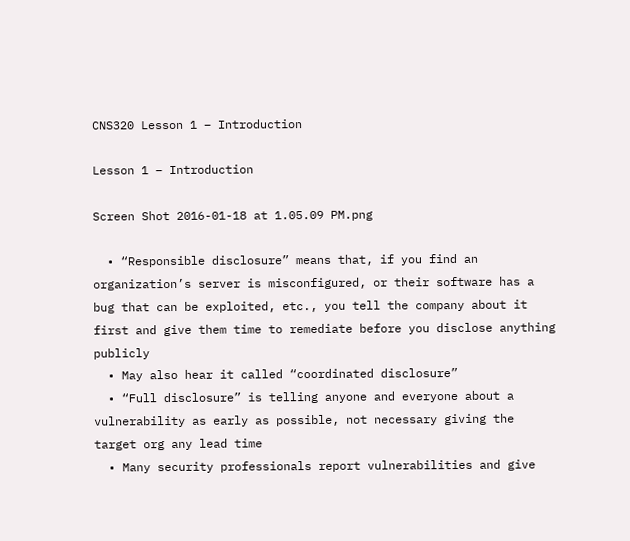CNS320 Lesson 1 – Introduction

Lesson 1 – Introduction

Screen Shot 2016-01-18 at 1.05.09 PM.png

  • “Responsible disclosure” means that, if you find an organization’s server is misconfigured, or their software has a bug that can be exploited, etc., you tell the company about it first and give them time to remediate before you disclose anything publicly
  • May also hear it called “coordinated disclosure”
  • “Full disclosure” is telling anyone and everyone about a vulnerability as early as possible, not necessary giving the target org any lead time
  • Many security professionals report vulnerabilities and give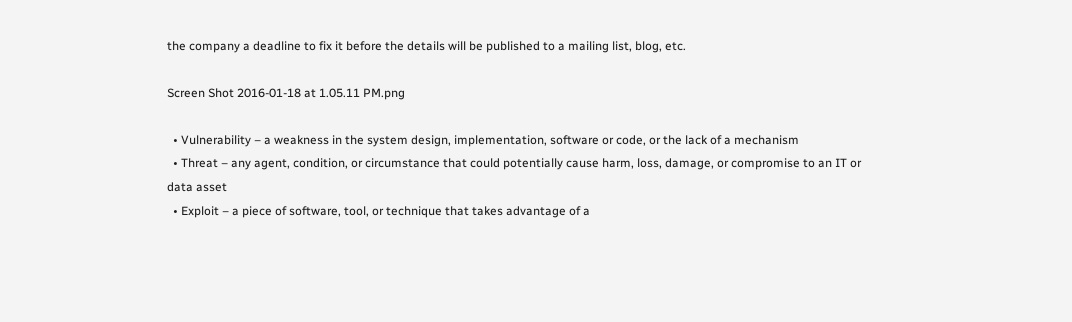the company a deadline to fix it before the details will be published to a mailing list, blog, etc.

Screen Shot 2016-01-18 at 1.05.11 PM.png

  • Vulnerability – a weakness in the system design, implementation, software or code, or the lack of a mechanism
  • Threat – any agent, condition, or circumstance that could potentially cause harm, loss, damage, or compromise to an IT or data asset
  • Exploit – a piece of software, tool, or technique that takes advantage of a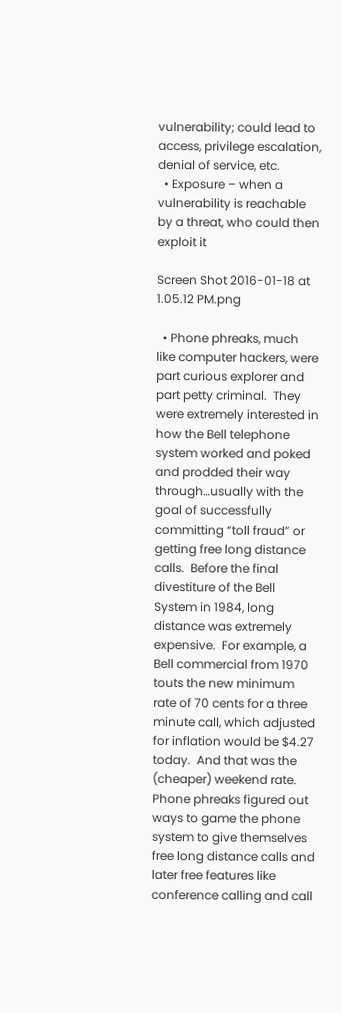vulnerability; could lead to access, privilege escalation, denial of service, etc.
  • Exposure – when a vulnerability is reachable by a threat, who could then exploit it

Screen Shot 2016-01-18 at 1.05.12 PM.png

  • Phone phreaks, much like computer hackers, were part curious explorer and part petty criminal.  They were extremely interested in how the Bell telephone system worked and poked and prodded their way through…usually with the goal of successfully committing “toll fraud” or getting free long distance calls.  Before the final divestiture of the Bell System in 1984, long distance was extremely expensive.  For example, a Bell commercial from 1970 touts the new minimum rate of 70 cents for a three minute call, which adjusted for inflation would be $4.27 today.  And that was the (cheaper) weekend rate.  Phone phreaks figured out ways to game the phone system to give themselves free long distance calls and later free features like conference calling and call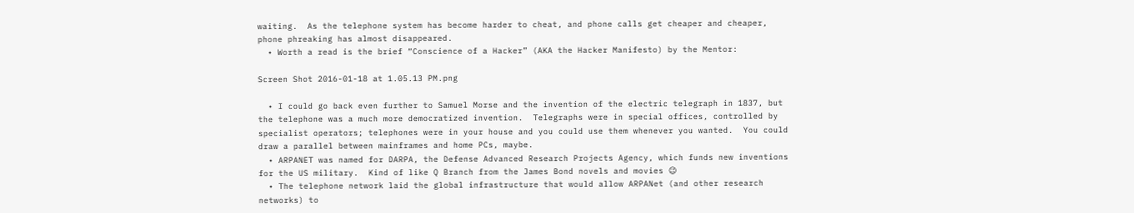waiting.  As the telephone system has become harder to cheat, and phone calls get cheaper and cheaper, phone phreaking has almost disappeared.
  • Worth a read is the brief “Conscience of a Hacker” (AKA the Hacker Manifesto) by the Mentor:

Screen Shot 2016-01-18 at 1.05.13 PM.png

  • I could go back even further to Samuel Morse and the invention of the electric telegraph in 1837, but the telephone was a much more democratized invention.  Telegraphs were in special offices, controlled by specialist operators; telephones were in your house and you could use them whenever you wanted.  You could draw a parallel between mainframes and home PCs, maybe.
  • ARPANET was named for DARPA, the Defense Advanced Research Projects Agency, which funds new inventions for the US military.  Kind of like Q Branch from the James Bond novels and movies 😉
  • The telephone network laid the global infrastructure that would allow ARPANet (and other research networks) to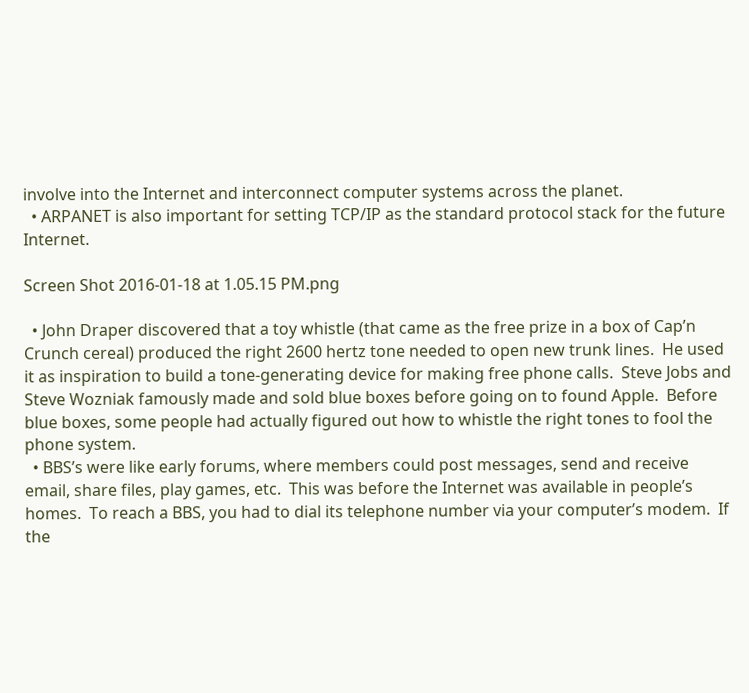involve into the Internet and interconnect computer systems across the planet.
  • ARPANET is also important for setting TCP/IP as the standard protocol stack for the future Internet.

Screen Shot 2016-01-18 at 1.05.15 PM.png

  • John Draper discovered that a toy whistle (that came as the free prize in a box of Cap’n Crunch cereal) produced the right 2600 hertz tone needed to open new trunk lines.  He used it as inspiration to build a tone-generating device for making free phone calls.  Steve Jobs and Steve Wozniak famously made and sold blue boxes before going on to found Apple.  Before blue boxes, some people had actually figured out how to whistle the right tones to fool the phone system.
  • BBS’s were like early forums, where members could post messages, send and receive email, share files, play games, etc.  This was before the Internet was available in people’s homes.  To reach a BBS, you had to dial its telephone number via your computer’s modem.  If the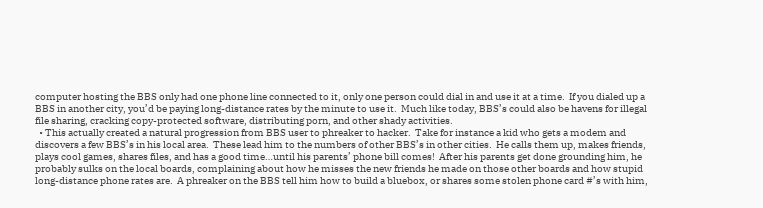computer hosting the BBS only had one phone line connected to it, only one person could dial in and use it at a time.  If you dialed up a BBS in another city, you’d be paying long-distance rates by the minute to use it.  Much like today, BBS’s could also be havens for illegal file sharing, cracking copy-protected software, distributing porn, and other shady activities.
  • This actually created a natural progression from BBS user to phreaker to hacker.  Take for instance a kid who gets a modem and discovers a few BBS’s in his local area.  These lead him to the numbers of other BBS’s in other cities.  He calls them up, makes friends, plays cool games, shares files, and has a good time…until his parents’ phone bill comes!  After his parents get done grounding him, he probably sulks on the local boards, complaining about how he misses the new friends he made on those other boards and how stupid long-distance phone rates are.  A phreaker on the BBS tell him how to build a bluebox, or shares some stolen phone card #’s with him,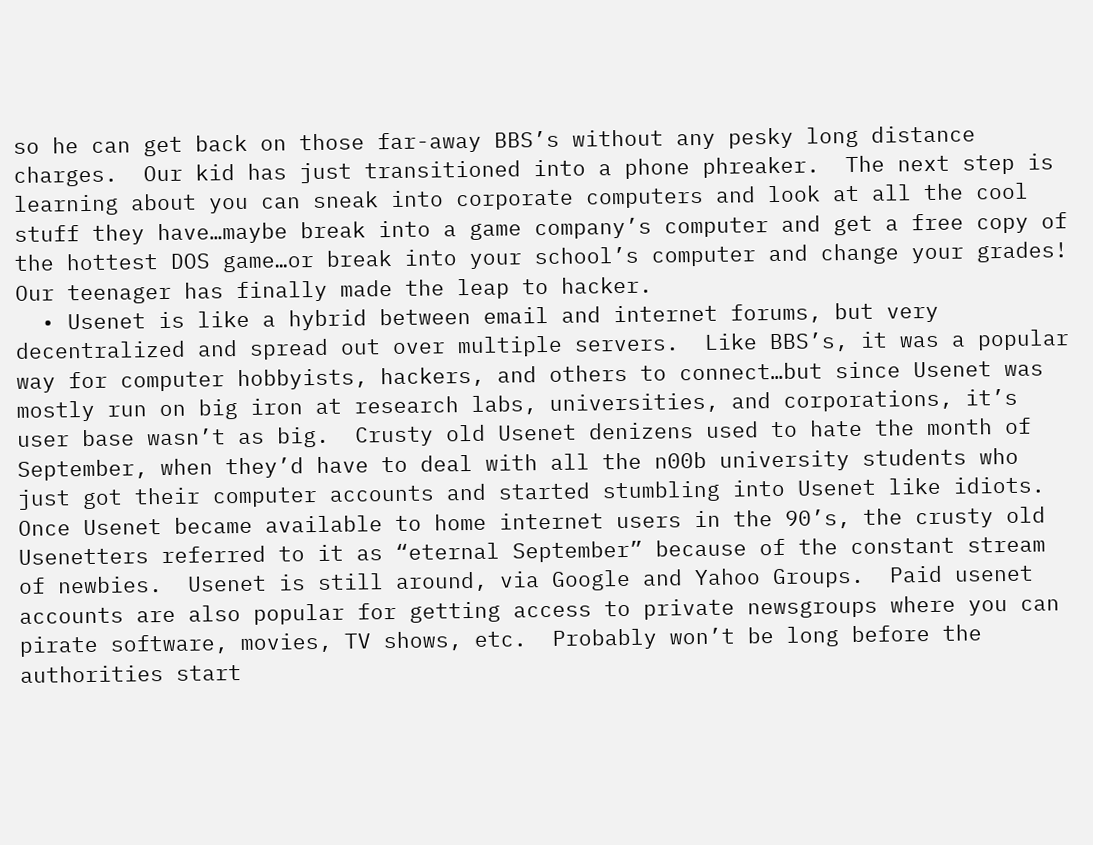so he can get back on those far-away BBS’s without any pesky long distance charges.  Our kid has just transitioned into a phone phreaker.  The next step is learning about you can sneak into corporate computers and look at all the cool stuff they have…maybe break into a game company’s computer and get a free copy of the hottest DOS game…or break into your school’s computer and change your grades!  Our teenager has finally made the leap to hacker.
  • Usenet is like a hybrid between email and internet forums, but very decentralized and spread out over multiple servers.  Like BBS’s, it was a popular way for computer hobbyists, hackers, and others to connect…but since Usenet was mostly run on big iron at research labs, universities, and corporations, it’s user base wasn’t as big.  Crusty old Usenet denizens used to hate the month of September, when they’d have to deal with all the n00b university students who just got their computer accounts and started stumbling into Usenet like idiots.  Once Usenet became available to home internet users in the 90’s, the crusty old Usenetters referred to it as “eternal September” because of the constant stream of newbies.  Usenet is still around, via Google and Yahoo Groups.  Paid usenet accounts are also popular for getting access to private newsgroups where you can pirate software, movies, TV shows, etc.  Probably won’t be long before the authorities start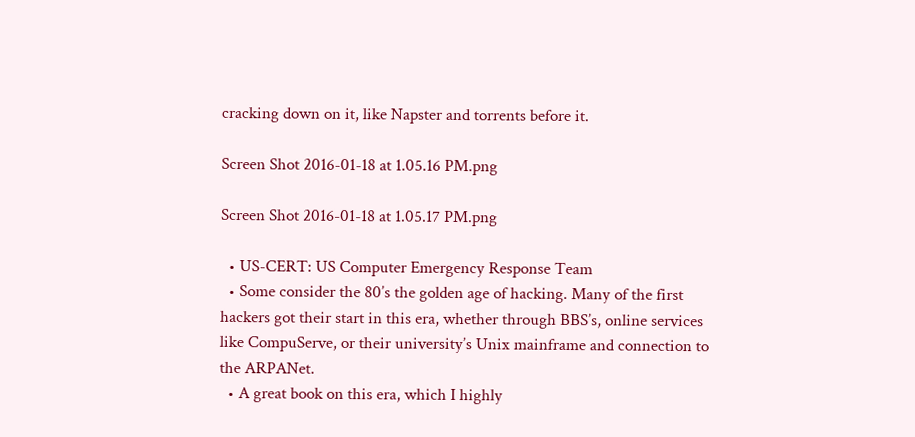cracking down on it, like Napster and torrents before it.

Screen Shot 2016-01-18 at 1.05.16 PM.png

Screen Shot 2016-01-18 at 1.05.17 PM.png

  • US-CERT: US Computer Emergency Response Team
  • Some consider the 80’s the golden age of hacking. Many of the first hackers got their start in this era, whether through BBS’s, online services like CompuServe, or their university’s Unix mainframe and connection to the ARPANet.
  • A great book on this era, which I highly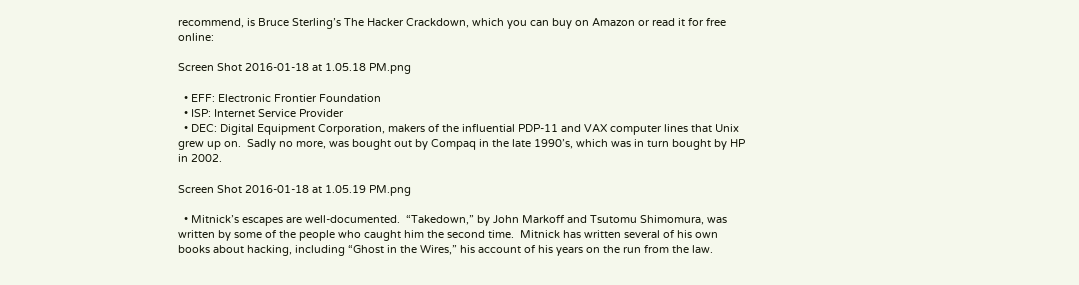recommend, is Bruce Sterling’s The Hacker Crackdown, which you can buy on Amazon or read it for free online:

Screen Shot 2016-01-18 at 1.05.18 PM.png

  • EFF: Electronic Frontier Foundation
  • ISP: Internet Service Provider
  • DEC: Digital Equipment Corporation, makers of the influential PDP-11 and VAX computer lines that Unix grew up on.  Sadly no more, was bought out by Compaq in the late 1990’s, which was in turn bought by HP in 2002.

Screen Shot 2016-01-18 at 1.05.19 PM.png

  • Mitnick’s escapes are well-documented.  “Takedown,” by John Markoff and Tsutomu Shimomura, was written by some of the people who caught him the second time.  Mitnick has written several of his own books about hacking, including “Ghost in the Wires,” his account of his years on the run from the law.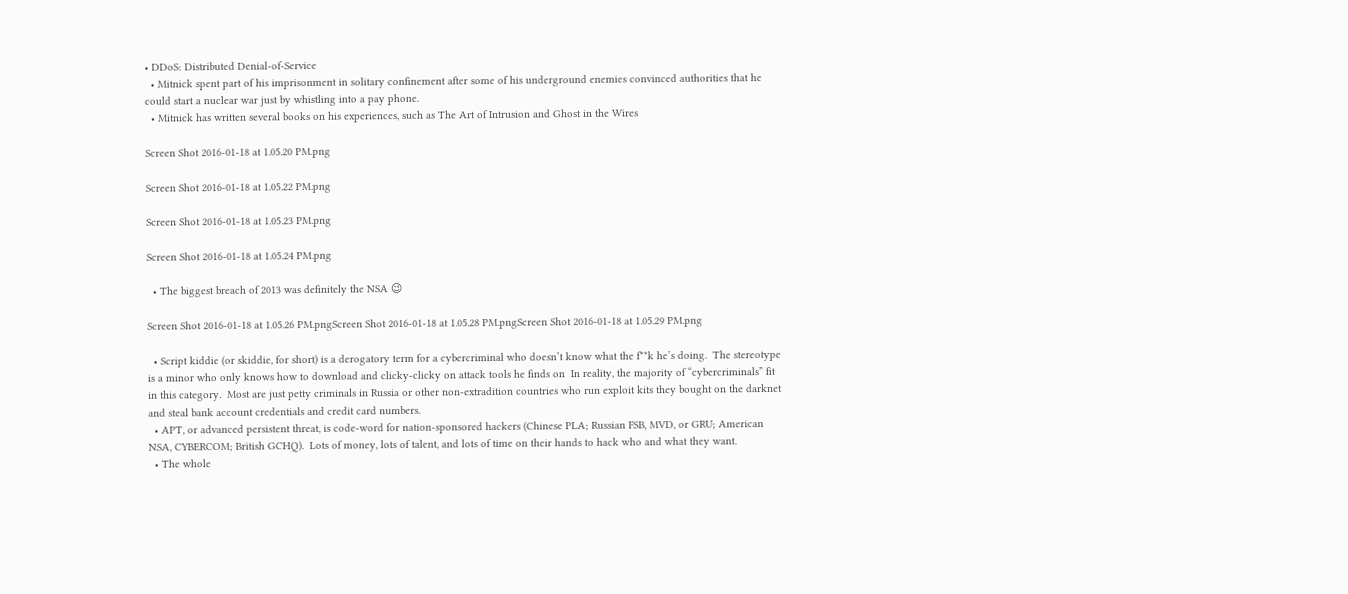• DDoS: Distributed Denial-of-Service
  • Mitnick spent part of his imprisonment in solitary confinement after some of his underground enemies convinced authorities that he could start a nuclear war just by whistling into a pay phone.
  • Mitnick has written several books on his experiences, such as The Art of Intrusion and Ghost in the Wires

Screen Shot 2016-01-18 at 1.05.20 PM.png

Screen Shot 2016-01-18 at 1.05.22 PM.png

Screen Shot 2016-01-18 at 1.05.23 PM.png

Screen Shot 2016-01-18 at 1.05.24 PM.png

  • The biggest breach of 2013 was definitely the NSA 😉

Screen Shot 2016-01-18 at 1.05.26 PM.pngScreen Shot 2016-01-18 at 1.05.28 PM.pngScreen Shot 2016-01-18 at 1.05.29 PM.png

  • Script kiddie (or skiddie, for short) is a derogatory term for a cybercriminal who doesn’t know what the f**k he’s doing.  The stereotype is a minor who only knows how to download and clicky-clicky on attack tools he finds on  In reality, the majority of “cybercriminals” fit in this category.  Most are just petty criminals in Russia or other non-extradition countries who run exploit kits they bought on the darknet and steal bank account credentials and credit card numbers.
  • APT, or advanced persistent threat, is code-word for nation-sponsored hackers (Chinese PLA; Russian FSB, MVD, or GRU; American NSA, CYBERCOM; British GCHQ).  Lots of money, lots of talent, and lots of time on their hands to hack who and what they want.
  • The whole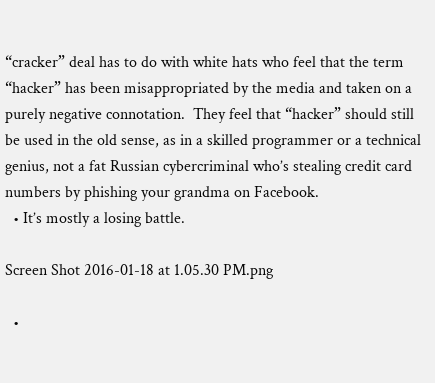“cracker” deal has to do with white hats who feel that the term “hacker” has been misappropriated by the media and taken on a purely negative connotation.  They feel that “hacker” should still be used in the old sense, as in a skilled programmer or a technical genius, not a fat Russian cybercriminal who’s stealing credit card numbers by phishing your grandma on Facebook.
  • It’s mostly a losing battle.

Screen Shot 2016-01-18 at 1.05.30 PM.png

  •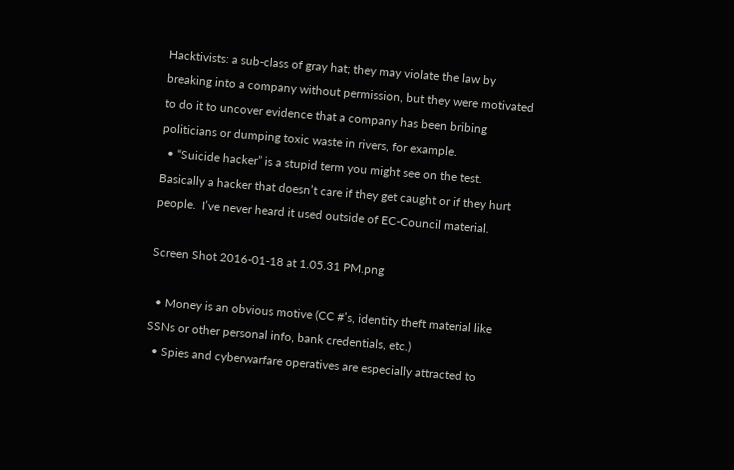Hacktivists: a sub-class of gray hat; they may violate the law by breaking into a company without permission, but they were motivated to do it to uncover evidence that a company has been bribing politicians or dumping toxic waste in rivers, for example.
  • “Suicide hacker” is a stupid term you might see on the test.  Basically a hacker that doesn’t care if they get caught or if they hurt people.  I’ve never heard it used outside of EC-Council material.

Screen Shot 2016-01-18 at 1.05.31 PM.png

  • Money is an obvious motive (CC #’s, identity theft material like SSNs or other personal info, bank credentials, etc.)
  • Spies and cyberwarfare operatives are especially attracted to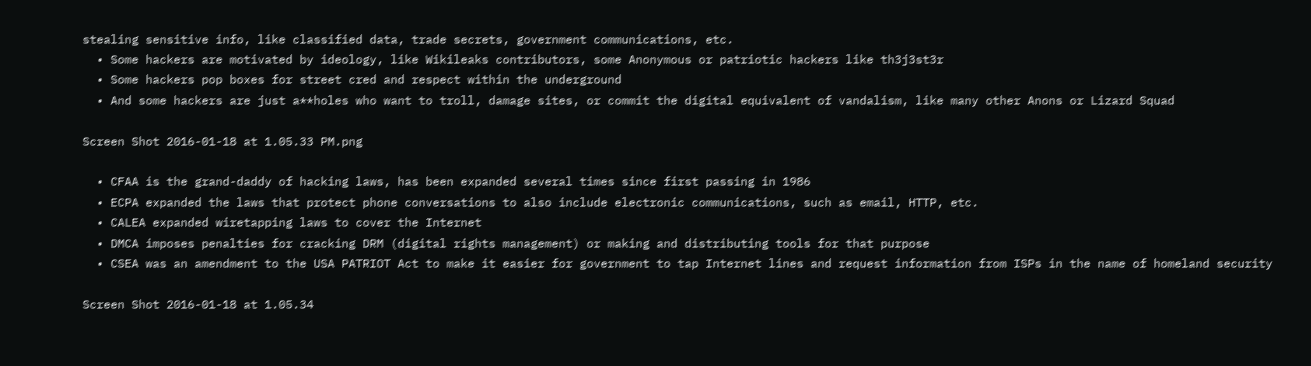stealing sensitive info, like classified data, trade secrets, government communications, etc.
  • Some hackers are motivated by ideology, like Wikileaks contributors, some Anonymous or patriotic hackers like th3j3st3r
  • Some hackers pop boxes for street cred and respect within the underground
  • And some hackers are just a**holes who want to troll, damage sites, or commit the digital equivalent of vandalism, like many other Anons or Lizard Squad

Screen Shot 2016-01-18 at 1.05.33 PM.png

  • CFAA is the grand-daddy of hacking laws, has been expanded several times since first passing in 1986
  • ECPA expanded the laws that protect phone conversations to also include electronic communications, such as email, HTTP, etc.
  • CALEA expanded wiretapping laws to cover the Internet
  • DMCA imposes penalties for cracking DRM (digital rights management) or making and distributing tools for that purpose
  • CSEA was an amendment to the USA PATRIOT Act to make it easier for government to tap Internet lines and request information from ISPs in the name of homeland security

Screen Shot 2016-01-18 at 1.05.34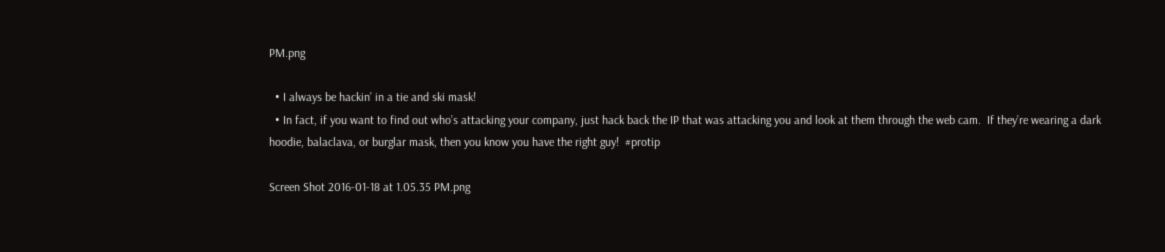PM.png

  • I always be hackin’ in a tie and ski mask!
  • In fact, if you want to find out who’s attacking your company, just hack back the IP that was attacking you and look at them through the web cam.  If they’re wearing a dark hoodie, balaclava, or burglar mask, then you know you have the right guy!  #protip

Screen Shot 2016-01-18 at 1.05.35 PM.png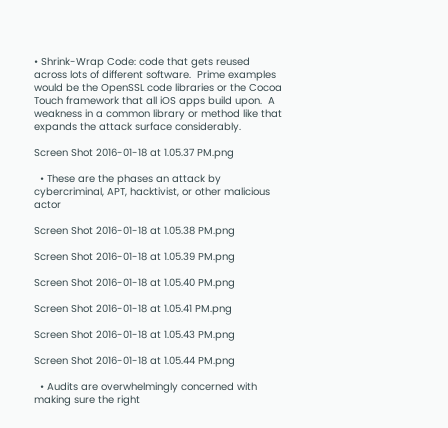• Shrink-Wrap Code: code that gets reused across lots of different software.  Prime examples would be the OpenSSL code libraries or the Cocoa Touch framework that all iOS apps build upon.  A weakness in a common library or method like that expands the attack surface considerably.

Screen Shot 2016-01-18 at 1.05.37 PM.png

  • These are the phases an attack by cybercriminal, APT, hacktivist, or other malicious actor

Screen Shot 2016-01-18 at 1.05.38 PM.png

Screen Shot 2016-01-18 at 1.05.39 PM.png

Screen Shot 2016-01-18 at 1.05.40 PM.png

Screen Shot 2016-01-18 at 1.05.41 PM.png

Screen Shot 2016-01-18 at 1.05.43 PM.png

Screen Shot 2016-01-18 at 1.05.44 PM.png

  • Audits are overwhelmingly concerned with making sure the right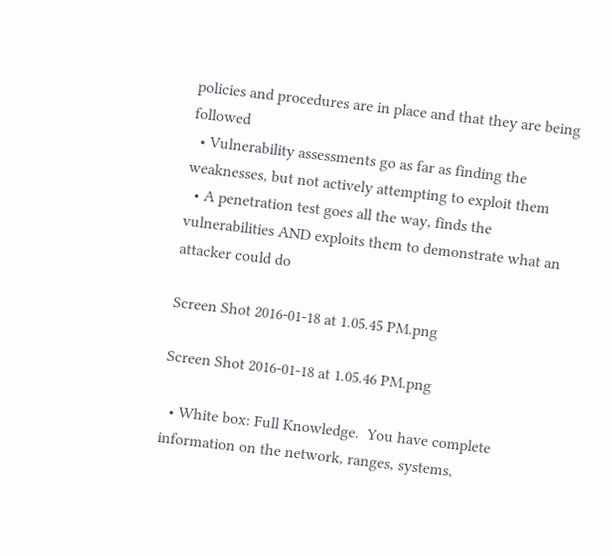policies and procedures are in place and that they are being followed
  • Vulnerability assessments go as far as finding the weaknesses, but not actively attempting to exploit them
  • A penetration test goes all the way, finds the vulnerabilities AND exploits them to demonstrate what an attacker could do

Screen Shot 2016-01-18 at 1.05.45 PM.png

Screen Shot 2016-01-18 at 1.05.46 PM.png

  • White box: Full Knowledge.  You have complete information on the network, ranges, systems,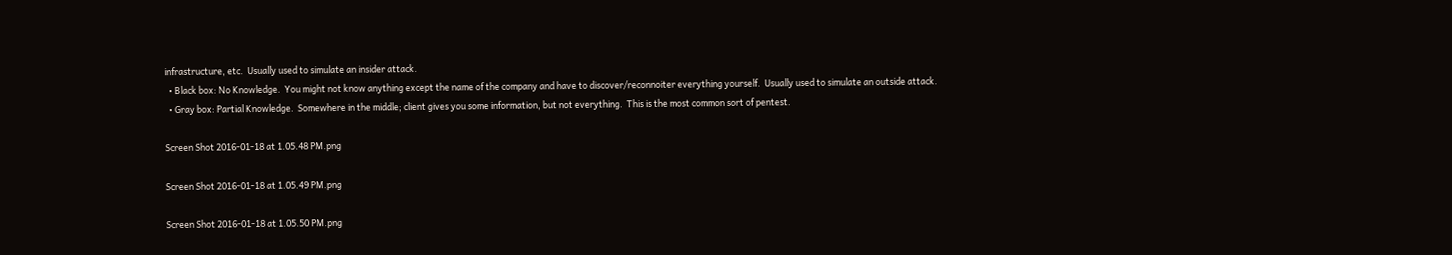infrastructure, etc.  Usually used to simulate an insider attack.
  • Black box: No Knowledge.  You might not know anything except the name of the company and have to discover/reconnoiter everything yourself.  Usually used to simulate an outside attack.
  • Gray box: Partial Knowledge.  Somewhere in the middle; client gives you some information, but not everything.  This is the most common sort of pentest.

Screen Shot 2016-01-18 at 1.05.48 PM.png

Screen Shot 2016-01-18 at 1.05.49 PM.png

Screen Shot 2016-01-18 at 1.05.50 PM.png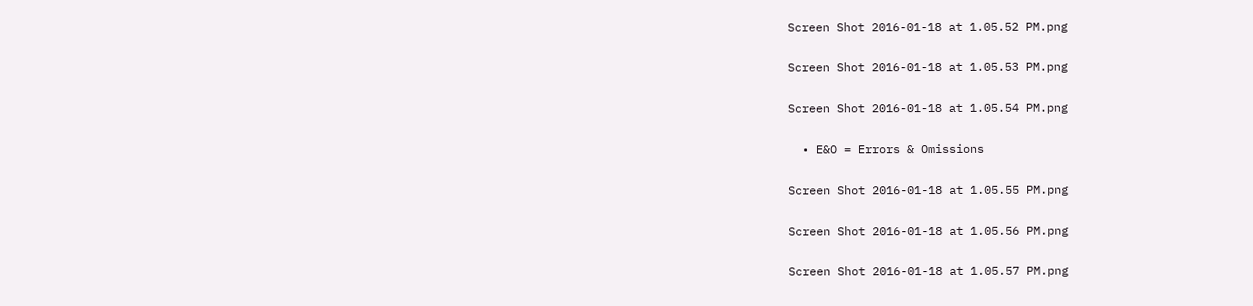Screen Shot 2016-01-18 at 1.05.52 PM.png

Screen Shot 2016-01-18 at 1.05.53 PM.png

Screen Shot 2016-01-18 at 1.05.54 PM.png

  • E&O = Errors & Omissions

Screen Shot 2016-01-18 at 1.05.55 PM.png

Screen Shot 2016-01-18 at 1.05.56 PM.png

Screen Shot 2016-01-18 at 1.05.57 PM.png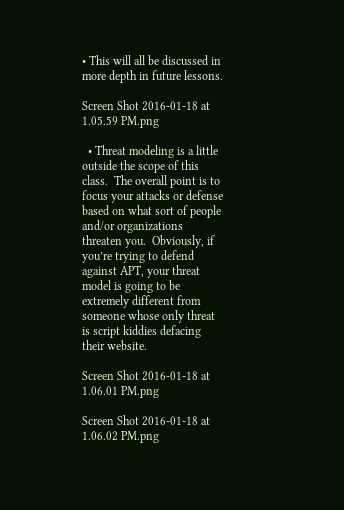• This will all be discussed in more depth in future lessons.

Screen Shot 2016-01-18 at 1.05.59 PM.png

  • Threat modeling is a little outside the scope of this class.  The overall point is to focus your attacks or defense based on what sort of people and/or organizations threaten you.  Obviously, if you’re trying to defend against APT, your threat model is going to be extremely different from someone whose only threat is script kiddies defacing their website.

Screen Shot 2016-01-18 at 1.06.01 PM.png

Screen Shot 2016-01-18 at 1.06.02 PM.png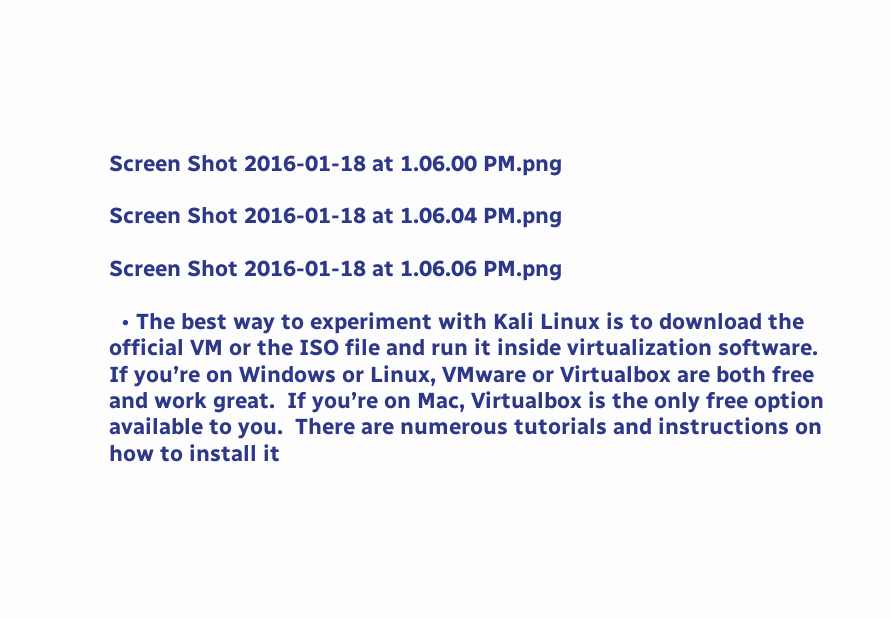Screen Shot 2016-01-18 at 1.06.00 PM.png

Screen Shot 2016-01-18 at 1.06.04 PM.png

Screen Shot 2016-01-18 at 1.06.06 PM.png

  • The best way to experiment with Kali Linux is to download the official VM or the ISO file and run it inside virtualization software.  If you’re on Windows or Linux, VMware or Virtualbox are both free and work great.  If you’re on Mac, Virtualbox is the only free option available to you.  There are numerous tutorials and instructions on how to install it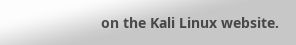on the Kali Linux website.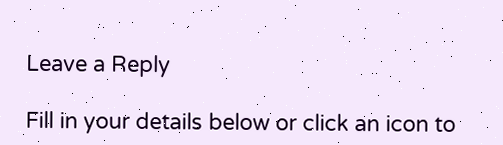Leave a Reply

Fill in your details below or click an icon to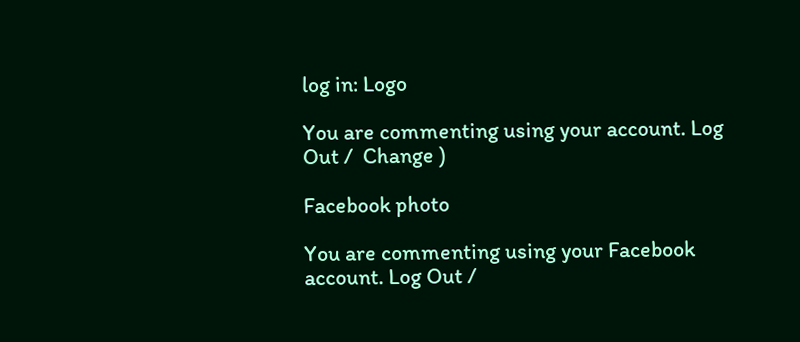log in: Logo

You are commenting using your account. Log Out /  Change )

Facebook photo

You are commenting using your Facebook account. Log Out /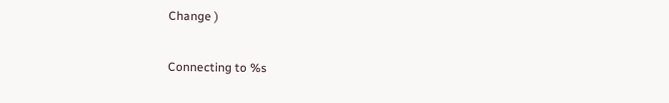Change )

Connecting to %s